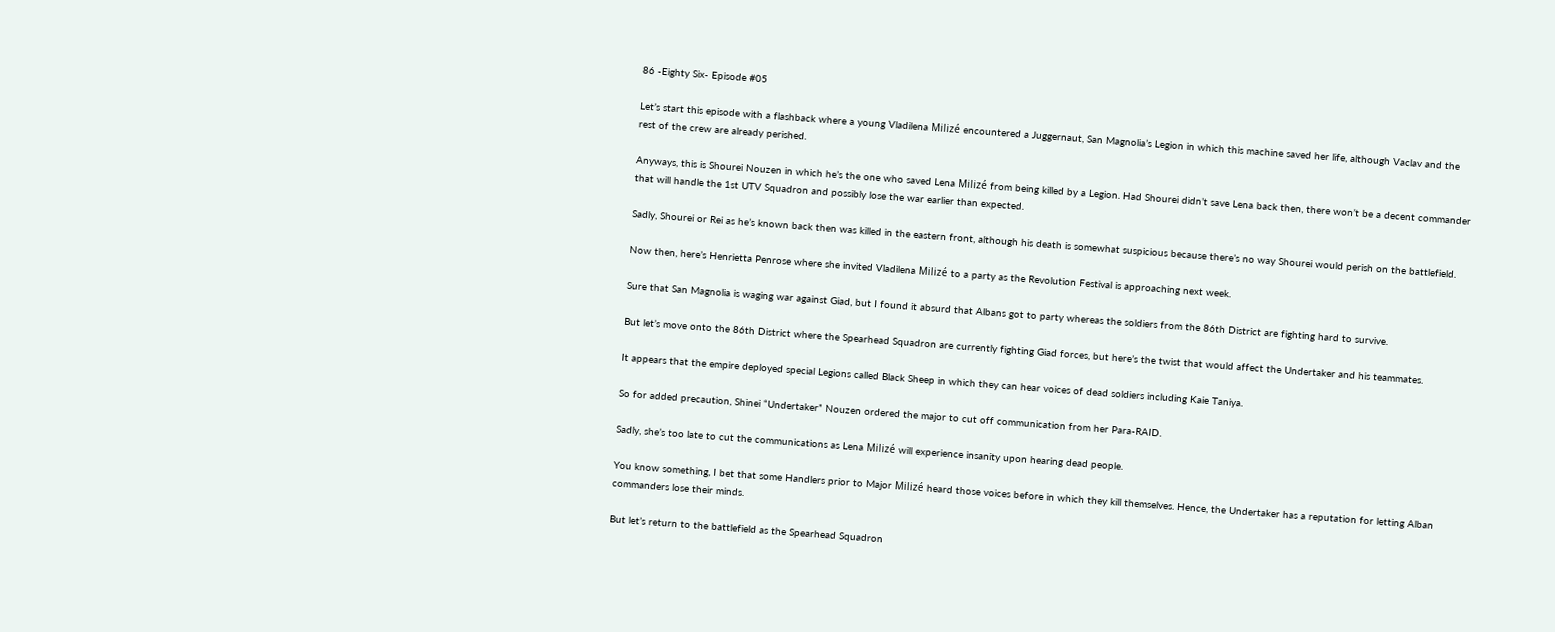86 -Eighty Six- Episode #05

Let’s start this episode with a flashback where a young Vladilena Milizé encountered a Juggernaut, San Magnolia’s Legion in which this machine saved her life, although Vaclav and the rest of the crew are already perished.

Anyways, this is Shourei Nouzen in which he’s the one who saved Lena Milizé from being killed by a Legion. Had Shourei didn’t save Lena back then, there won’t be a decent commander that will handle the 1st UTV Squadron and possibly lose the war earlier than expected.

Sadly, Shourei or Rei as he’s known back then was killed in the eastern front, although his death is somewhat suspicious because there’s no way Shourei would perish on the battlefield.

Now then, here’s Henrietta Penrose where she invited Vladilena Milizé to a party as the Revolution Festival is approaching next week.

Sure that San Magnolia is waging war against Giad, but I found it absurd that Albans got to party whereas the soldiers from the 86th District are fighting hard to survive.

But let’s move onto the 86th District where the Spearhead Squadron are currently fighting Giad forces, but here’s the twist that would affect the Undertaker and his teammates.

It appears that the empire deployed special Legions called Black Sheep in which they can hear voices of dead soldiers including Kaie Taniya.

So for added precaution, Shinei “Undertaker” Nouzen ordered the major to cut off communication from her Para-RAID.

Sadly, she’s too late to cut the communications as Lena Milizé will experience insanity upon hearing dead people.

You know something, I bet that some Handlers prior to Major Milizé heard those voices before in which they kill themselves. Hence, the Undertaker has a reputation for letting Alban commanders lose their minds.

But let’s return to the battlefield as the Spearhead Squadron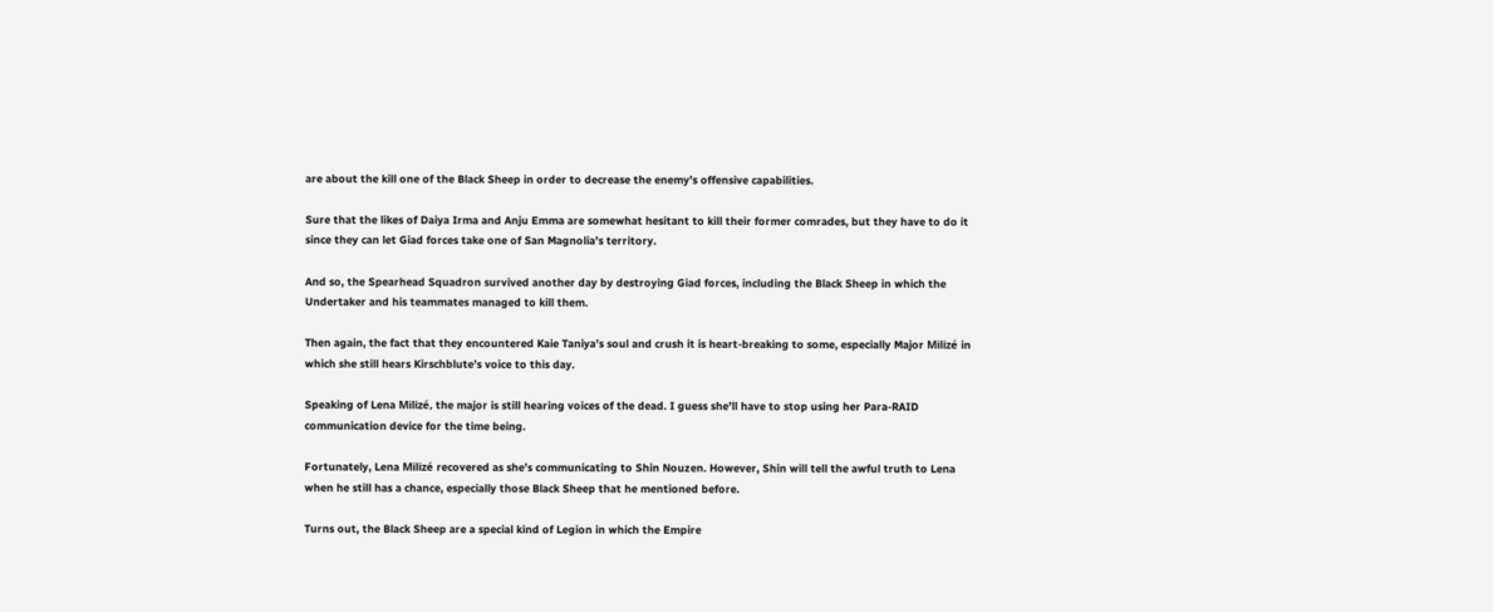are about the kill one of the Black Sheep in order to decrease the enemy’s offensive capabilities.

Sure that the likes of Daiya Irma and Anju Emma are somewhat hesitant to kill their former comrades, but they have to do it since they can let Giad forces take one of San Magnolia’s territory.

And so, the Spearhead Squadron survived another day by destroying Giad forces, including the Black Sheep in which the Undertaker and his teammates managed to kill them.

Then again, the fact that they encountered Kaie Taniya’s soul and crush it is heart-breaking to some, especially Major Milizé in which she still hears Kirschblute’s voice to this day.

Speaking of Lena Milizé, the major is still hearing voices of the dead. I guess she’ll have to stop using her Para-RAID communication device for the time being.

Fortunately, Lena Milizé recovered as she’s communicating to Shin Nouzen. However, Shin will tell the awful truth to Lena when he still has a chance, especially those Black Sheep that he mentioned before.

Turns out, the Black Sheep are a special kind of Legion in which the Empire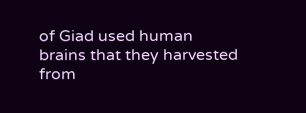of Giad used human brains that they harvested from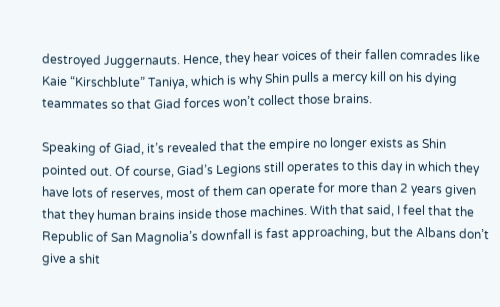destroyed Juggernauts. Hence, they hear voices of their fallen comrades like Kaie “Kirschblute” Taniya, which is why Shin pulls a mercy kill on his dying teammates so that Giad forces won’t collect those brains.

Speaking of Giad, it’s revealed that the empire no longer exists as Shin pointed out. Of course, Giad’s Legions still operates to this day in which they have lots of reserves, most of them can operate for more than 2 years given that they human brains inside those machines. With that said, I feel that the Republic of San Magnolia’s downfall is fast approaching, but the Albans don’t give a shit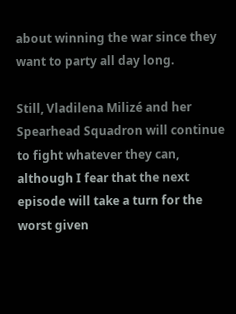about winning the war since they want to party all day long.

Still, Vladilena Milizé and her Spearhead Squadron will continue to fight whatever they can, although I fear that the next episode will take a turn for the worst given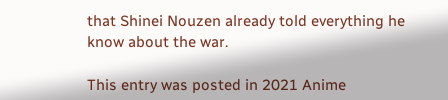that Shinei Nouzen already told everything he know about the war.

This entry was posted in 2021 Anime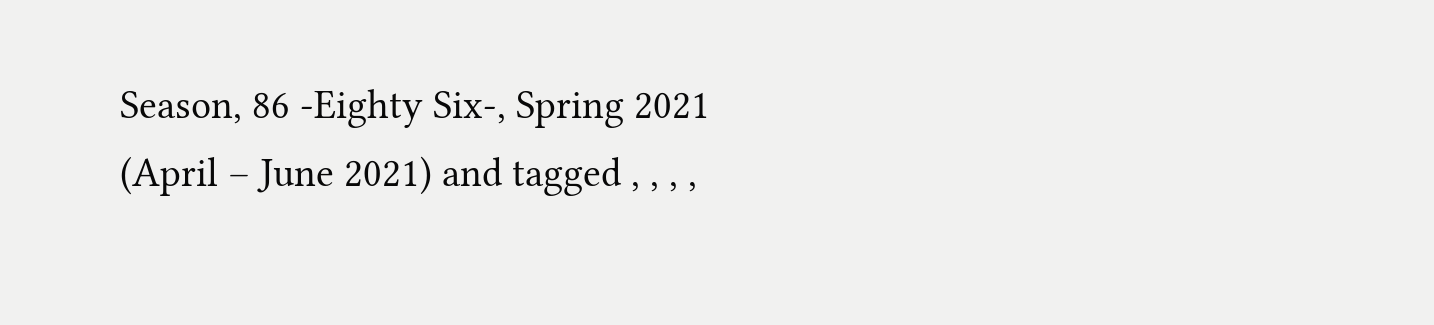Season, 86 -Eighty Six-, Spring 2021 (April – June 2021) and tagged , , , ,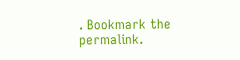. Bookmark the permalink.